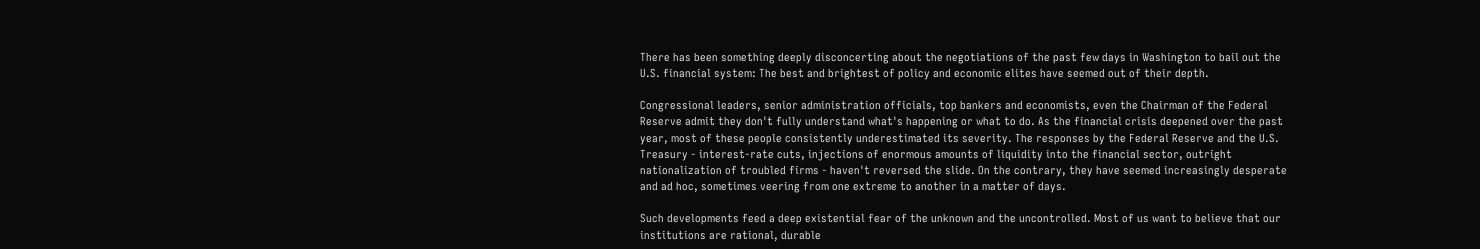There has been something deeply disconcerting about the negotiations of the past few days in Washington to bail out the U.S. financial system: The best and brightest of policy and economic elites have seemed out of their depth.

Congressional leaders, senior administration officials, top bankers and economists, even the Chairman of the Federal Reserve admit they don't fully understand what's happening or what to do. As the financial crisis deepened over the past year, most of these people consistently underestimated its severity. The responses by the Federal Reserve and the U.S. Treasury - interest-rate cuts, injections of enormous amounts of liquidity into the financial sector, outright nationalization of troubled firms - haven't reversed the slide. On the contrary, they have seemed increasingly desperate and ad hoc, sometimes veering from one extreme to another in a matter of days.

Such developments feed a deep existential fear of the unknown and the uncontrolled. Most of us want to believe that our institutions are rational, durable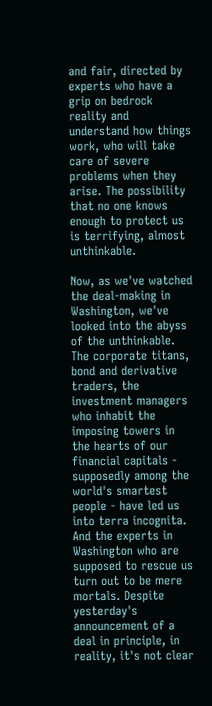and fair, directed by experts who have a grip on bedrock reality and understand how things work, who will take care of severe problems when they arise. The possibility that no one knows enough to protect us is terrifying, almost unthinkable.

Now, as we've watched the deal-making in Washington, we've looked into the abyss of the unthinkable. The corporate titans, bond and derivative traders, the investment managers who inhabit the imposing towers in the hearts of our financial capitals - supposedly among the world's smartest people - have led us into terra incognita. And the experts in Washington who are supposed to rescue us turn out to be mere mortals. Despite yesterday's announcement of a deal in principle, in reality, it's not clear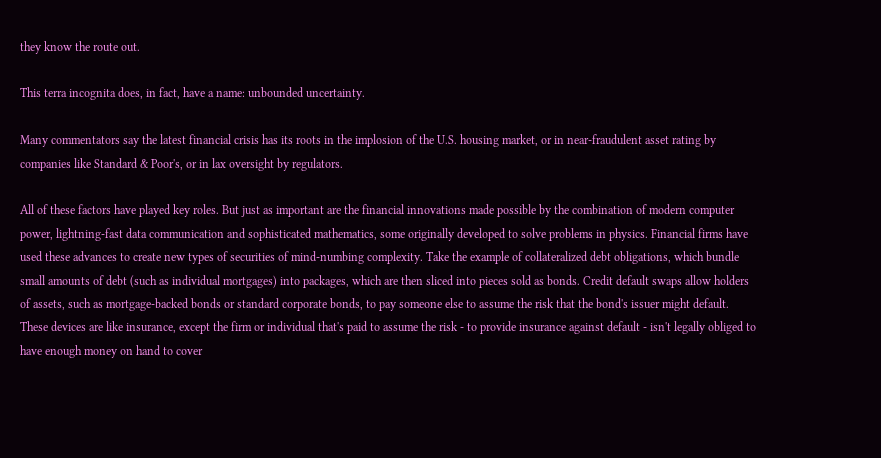they know the route out.

This terra incognita does, in fact, have a name: unbounded uncertainty.

Many commentators say the latest financial crisis has its roots in the implosion of the U.S. housing market, or in near-fraudulent asset rating by companies like Standard & Poor's, or in lax oversight by regulators.

All of these factors have played key roles. But just as important are the financial innovations made possible by the combination of modern computer power, lightning-fast data communication and sophisticated mathematics, some originally developed to solve problems in physics. Financial firms have used these advances to create new types of securities of mind-numbing complexity. Take the example of collateralized debt obligations, which bundle small amounts of debt (such as individual mortgages) into packages, which are then sliced into pieces sold as bonds. Credit default swaps allow holders of assets, such as mortgage-backed bonds or standard corporate bonds, to pay someone else to assume the risk that the bond's issuer might default. These devices are like insurance, except the firm or individual that's paid to assume the risk - to provide insurance against default - isn't legally obliged to have enough money on hand to cover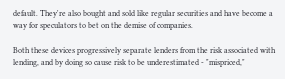default. They're also bought and sold like regular securities and have become a way for speculators to bet on the demise of companies.

Both these devices progressively separate lenders from the risk associated with lending, and by doing so cause risk to be underestimated - "mispriced,"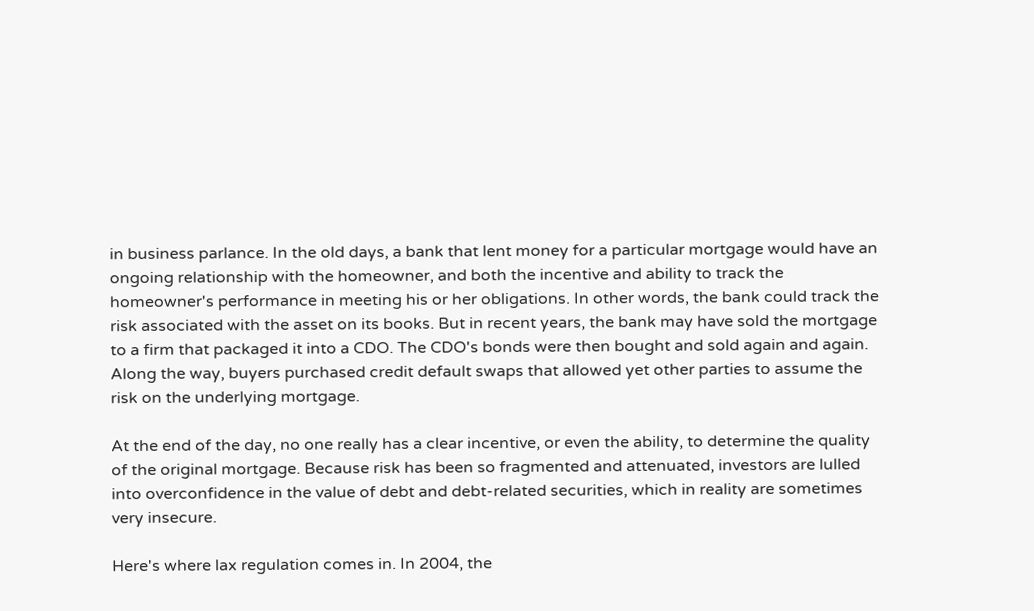in business parlance. In the old days, a bank that lent money for a particular mortgage would have an ongoing relationship with the homeowner, and both the incentive and ability to track the homeowner's performance in meeting his or her obligations. In other words, the bank could track the risk associated with the asset on its books. But in recent years, the bank may have sold the mortgage to a firm that packaged it into a CDO. The CDO's bonds were then bought and sold again and again. Along the way, buyers purchased credit default swaps that allowed yet other parties to assume the risk on the underlying mortgage.

At the end of the day, no one really has a clear incentive, or even the ability, to determine the quality of the original mortgage. Because risk has been so fragmented and attenuated, investors are lulled into overconfidence in the value of debt and debt-related securities, which in reality are sometimes very insecure.

Here's where lax regulation comes in. In 2004, the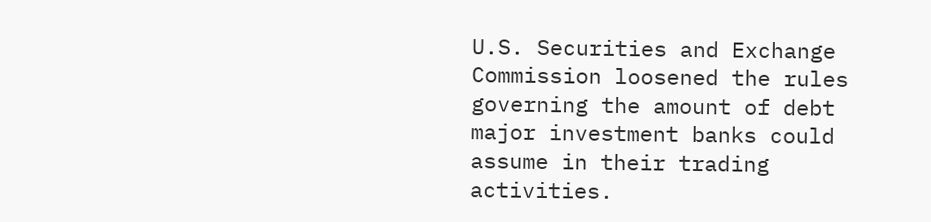U.S. Securities and Exchange Commission loosened the rules governing the amount of debt major investment banks could assume in their trading activities.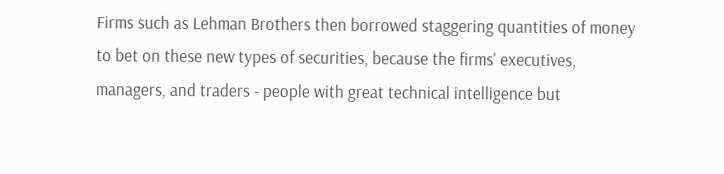Firms such as Lehman Brothers then borrowed staggering quantities of money to bet on these new types of securities, because the firms' executives, managers, and traders - people with great technical intelligence but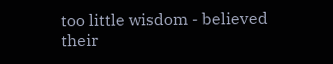too little wisdom - believed their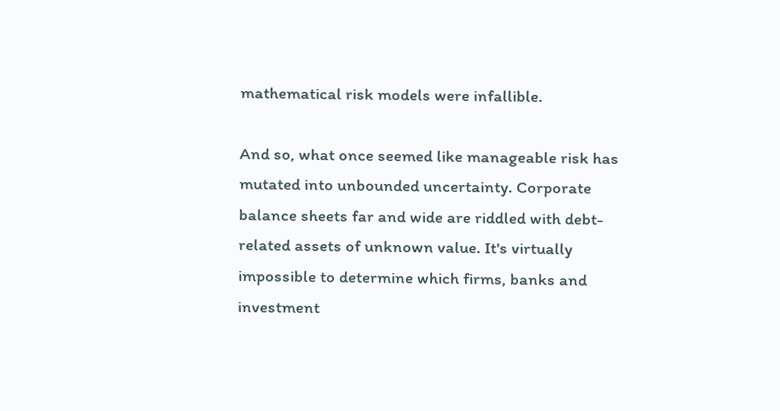mathematical risk models were infallible.

And so, what once seemed like manageable risk has mutated into unbounded uncertainty. Corporate balance sheets far and wide are riddled with debt-related assets of unknown value. It's virtually impossible to determine which firms, banks and investment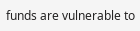funds are vulnerable to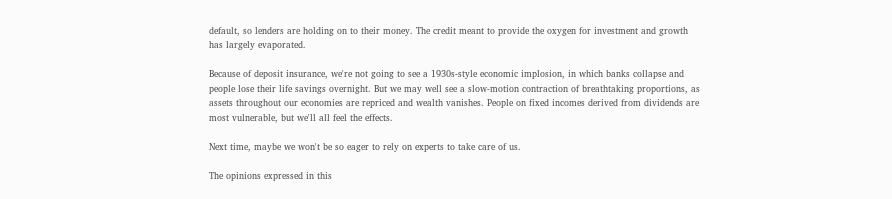default, so lenders are holding on to their money. The credit meant to provide the oxygen for investment and growth has largely evaporated.

Because of deposit insurance, we're not going to see a 1930s-style economic implosion, in which banks collapse and people lose their life savings overnight. But we may well see a slow-motion contraction of breathtaking proportions, as assets throughout our economies are repriced and wealth vanishes. People on fixed incomes derived from dividends are most vulnerable, but we'll all feel the effects.

Next time, maybe we won't be so eager to rely on experts to take care of us.

The opinions expressed in this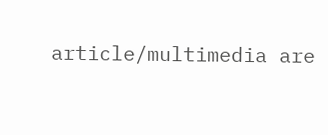article/multimedia are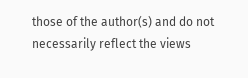those of the author(s) and do not necessarily reflect the views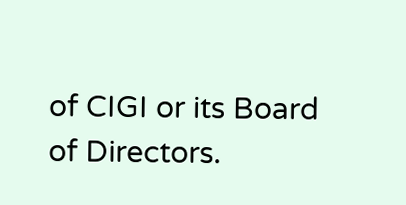of CIGI or its Board of Directors.